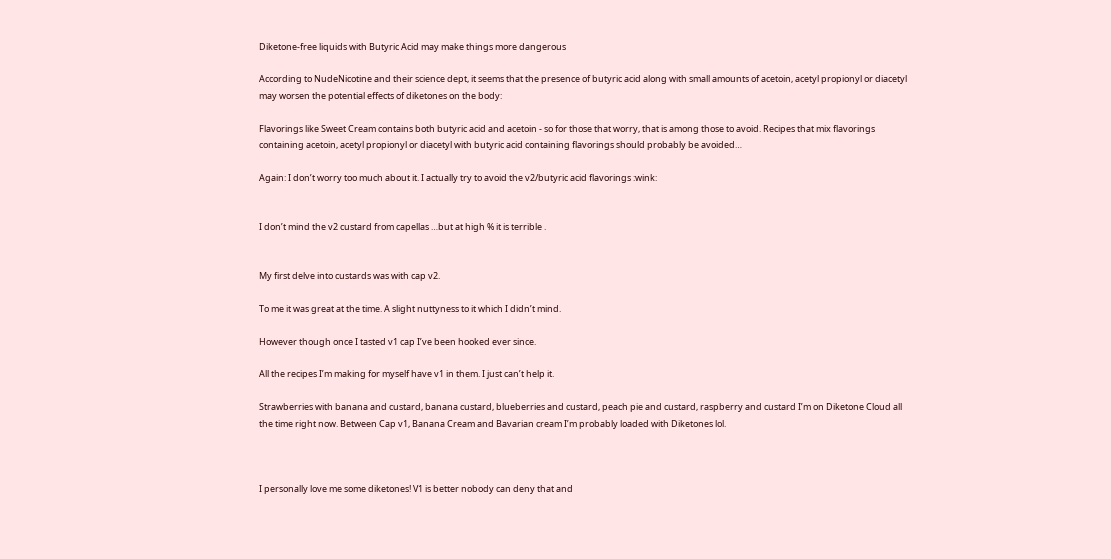Diketone-free liquids with Butyric Acid may make things more dangerous

According to NudeNicotine and their science dept, it seems that the presence of butyric acid along with small amounts of acetoin, acetyl propionyl or diacetyl may worsen the potential effects of diketones on the body:

Flavorings like Sweet Cream contains both butyric acid and acetoin - so for those that worry, that is among those to avoid. Recipes that mix flavorings containing acetoin, acetyl propionyl or diacetyl with butyric acid containing flavorings should probably be avoided…

Again: I don’t worry too much about it. I actually try to avoid the v2/butyric acid flavorings :wink:


I don’t mind the v2 custard from capellas …but at high % it is terrible .


My first delve into custards was with cap v2.

To me it was great at the time. A slight nuttyness to it which I didn’t mind.

However though once I tasted v1 cap I’ve been hooked ever since.

All the recipes I’m making for myself have v1 in them. I just can’t help it.

Strawberries with banana and custard, banana custard, blueberries and custard, peach pie and custard, raspberry and custard I’m on Diketone Cloud all the time right now. Between Cap v1, Banana Cream and Bavarian cream I’m probably loaded with Diketones lol.



I personally love me some diketones! V1 is better nobody can deny that and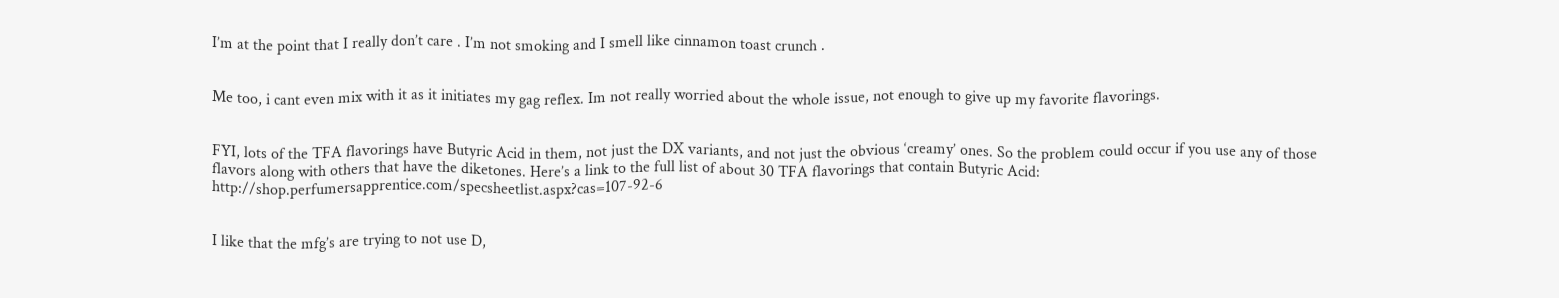I’m at the point that I really don’t care . I’m not smoking and I smell like cinnamon toast crunch .


Me too, i cant even mix with it as it initiates my gag reflex. Im not really worried about the whole issue, not enough to give up my favorite flavorings.


FYI, lots of the TFA flavorings have Butyric Acid in them, not just the DX variants, and not just the obvious ‘creamy’ ones. So the problem could occur if you use any of those flavors along with others that have the diketones. Here’s a link to the full list of about 30 TFA flavorings that contain Butyric Acid: http://shop.perfumersapprentice.com/specsheetlist.aspx?cas=107-92-6


I like that the mfg’s are trying to not use D,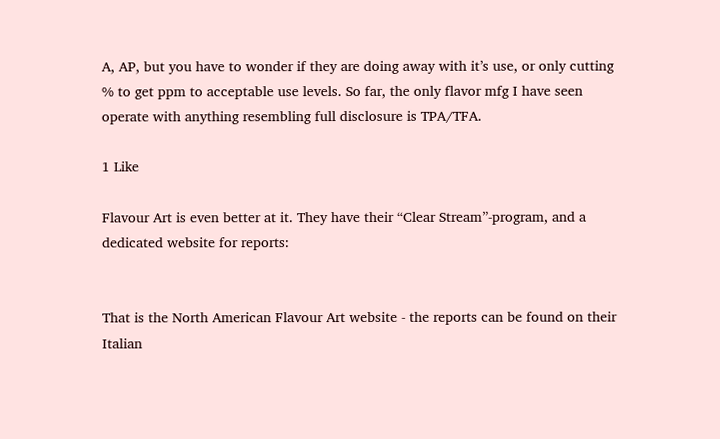A, AP, but you have to wonder if they are doing away with it’s use, or only cutting % to get ppm to acceptable use levels. So far, the only flavor mfg I have seen operate with anything resembling full disclosure is TPA/TFA.

1 Like

Flavour Art is even better at it. They have their “Clear Stream”-program, and a dedicated website for reports:


That is the North American Flavour Art website - the reports can be found on their Italian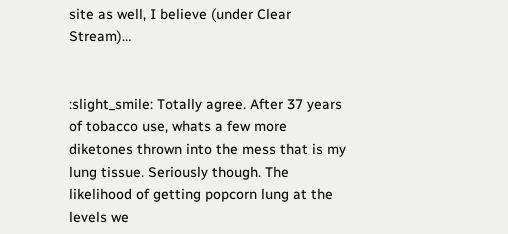site as well, I believe (under Clear Stream)…


:slight_smile: Totally agree. After 37 years of tobacco use, whats a few more diketones thrown into the mess that is my lung tissue. Seriously though. The likelihood of getting popcorn lung at the levels we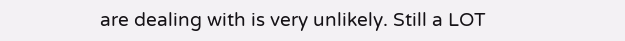are dealing with is very unlikely. Still a LOT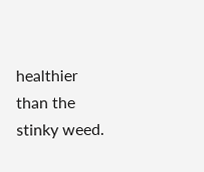healthier than the stinky weed.